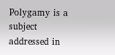Polygamy is a subject addressed in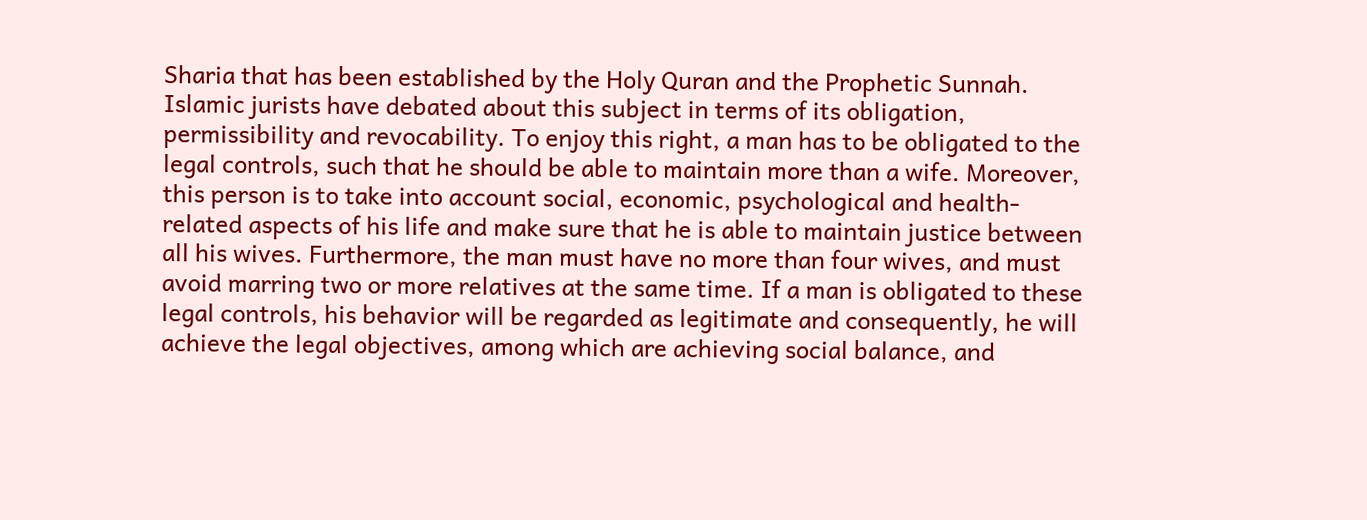Sharia that has been established by the Holy Quran and the Prophetic Sunnah. Islamic jurists have debated about this subject in terms of its obligation, permissibility and revocability. To enjoy this right, a man has to be obligated to the legal controls, such that he should be able to maintain more than a wife. Moreover, this person is to take into account social, economic, psychological and health-related aspects of his life and make sure that he is able to maintain justice between all his wives. Furthermore, the man must have no more than four wives, and must avoid marring two or more relatives at the same time. If a man is obligated to these legal controls, his behavior will be regarded as legitimate and consequently, he will achieve the legal objectives, among which are achieving social balance, and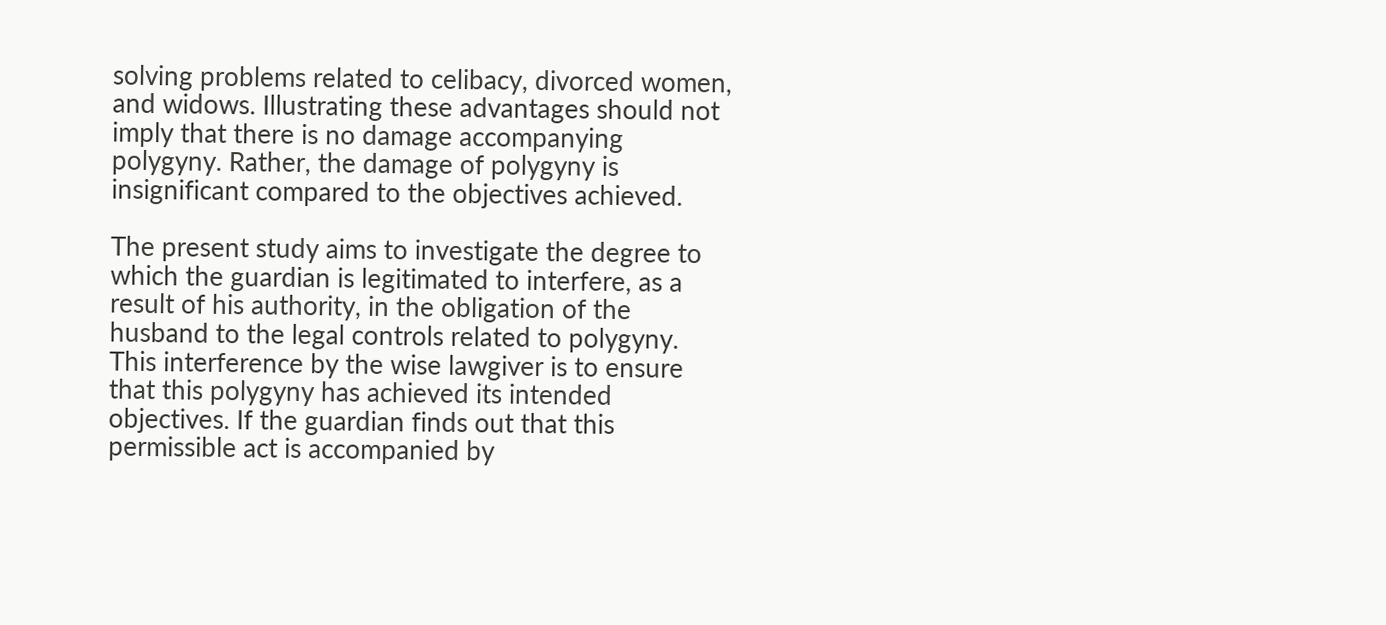solving problems related to celibacy, divorced women, and widows. Illustrating these advantages should not imply that there is no damage accompanying polygyny. Rather, the damage of polygyny is insignificant compared to the objectives achieved.

The present study aims to investigate the degree to which the guardian is legitimated to interfere, as a result of his authority, in the obligation of the husband to the legal controls related to polygyny. This interference by the wise lawgiver is to ensure that this polygyny has achieved its intended objectives. If the guardian finds out that this permissible act is accompanied by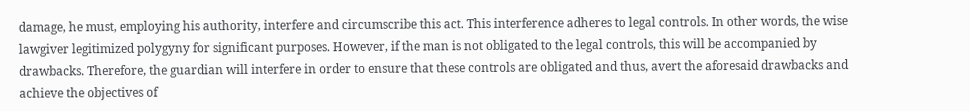damage, he must, employing his authority, interfere and circumscribe this act. This interference adheres to legal controls. In other words, the wise lawgiver legitimized polygyny for significant purposes. However, if the man is not obligated to the legal controls, this will be accompanied by drawbacks. Therefore, the guardian will interfere in order to ensure that these controls are obligated and thus, avert the aforesaid drawbacks and achieve the objectives of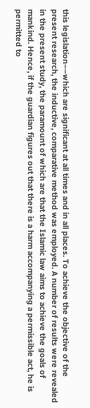this legislation––which are significant at all times and in all places. To achieve the objective of the present research, the inductive, comparative method was employed. A number of results were revealed in the present study, the paramount of which are that the Islamic law aims to achieve the goals of mankind. Hence, if the guardian figures out that there is a harm accompanying a permissible act, he is permitted to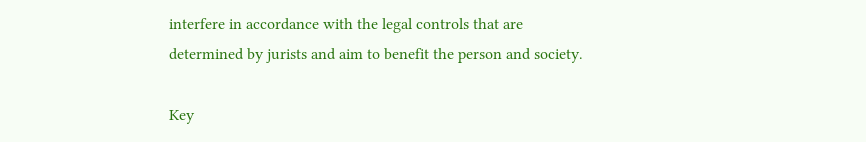interfere in accordance with the legal controls that are determined by jurists and aim to benefit the person and society.

Key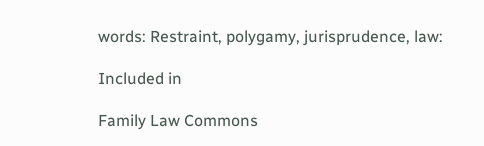words: Restraint, polygamy, jurisprudence, law:

Included in

Family Law Commons